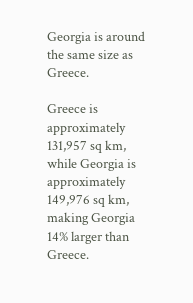Georgia is around the same size as Greece.

Greece is approximately 131,957 sq km, while Georgia is approximately 149,976 sq km, making Georgia 14% larger than Greece.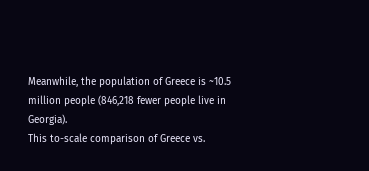Meanwhile, the population of Greece is ~10.5 million people (846,218 fewer people live in Georgia).
This to-scale comparison of Greece vs.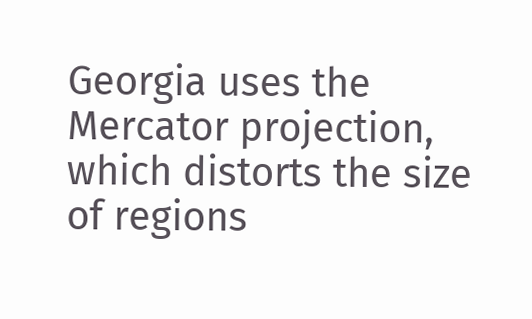Georgia uses the Mercator projection, which distorts the size of regions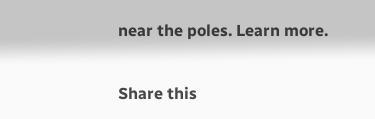near the poles. Learn more.

Share this